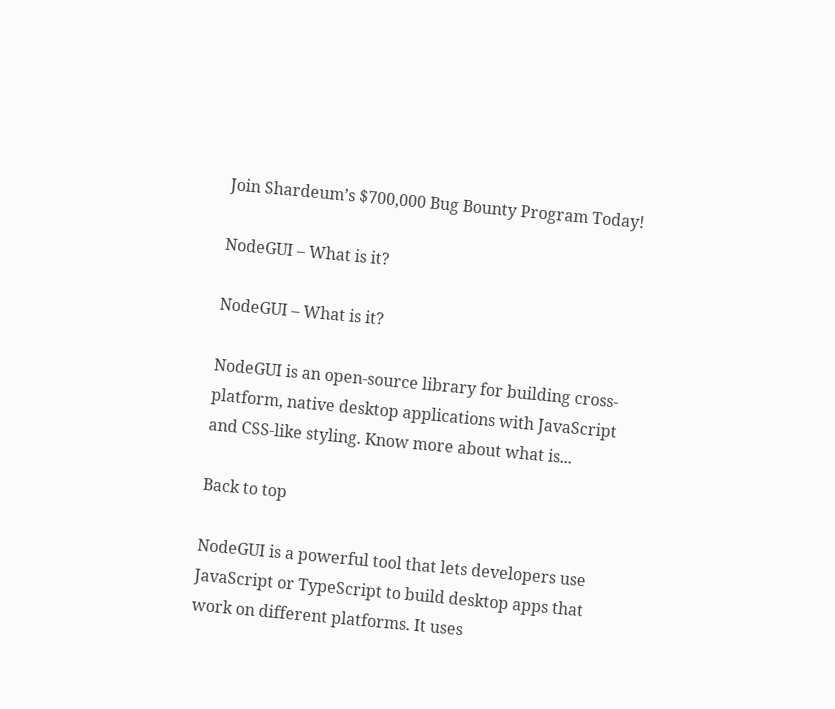Join Shardeum’s $700,000 Bug Bounty Program Today!

NodeGUI – What is it?

NodeGUI – What is it?

NodeGUI is an open-source library for building cross-platform, native desktop applications with JavaScript and CSS-like styling. Know more about what is...

Back to top

NodeGUI is a powerful tool that lets developers use JavaScript or TypeScript to build desktop apps that work on different platforms. It uses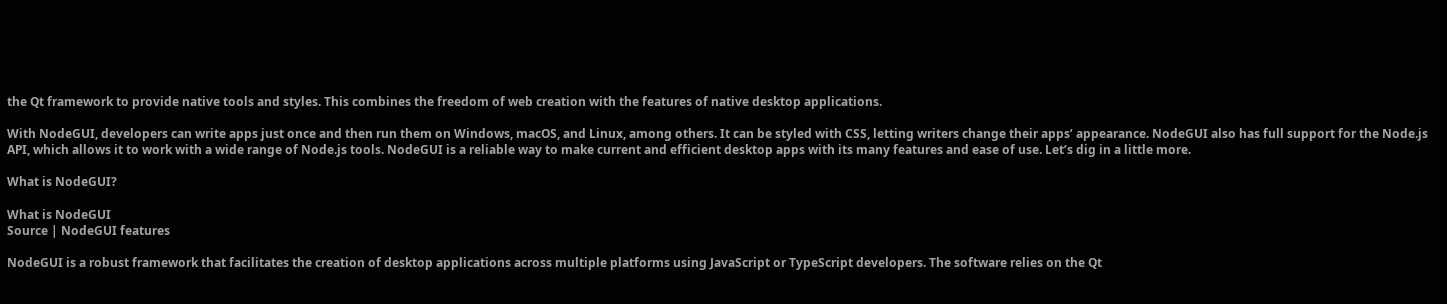the Qt framework to provide native tools and styles. This combines the freedom of web creation with the features of native desktop applications.

With NodeGUI, developers can write apps just once and then run them on Windows, macOS, and Linux, among others. It can be styled with CSS, letting writers change their apps’ appearance. NodeGUI also has full support for the Node.js API, which allows it to work with a wide range of Node.js tools. NodeGUI is a reliable way to make current and efficient desktop apps with its many features and ease of use. Let’s dig in a little more.

What is NodeGUI?

What is NodeGUI
Source | NodeGUI features

NodeGUI is a robust framework that facilitates the creation of desktop applications across multiple platforms using JavaScript or TypeScript developers. The software relies on the Qt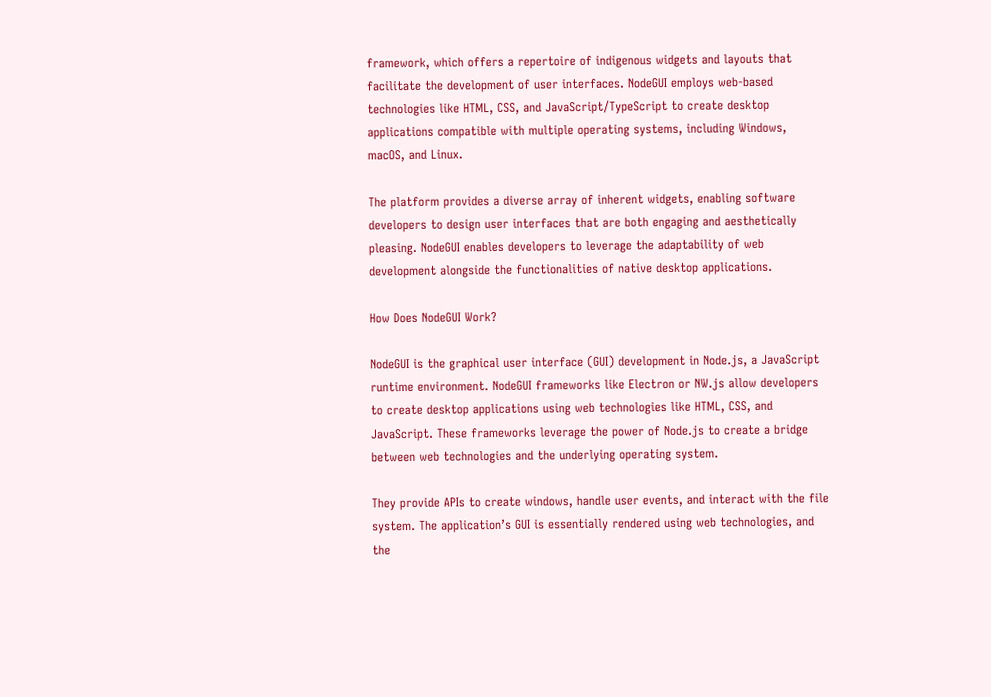framework, which offers a repertoire of indigenous widgets and layouts that facilitate the development of user interfaces. NodeGUI employs web-based technologies like HTML, CSS, and JavaScript/TypeScript to create desktop applications compatible with multiple operating systems, including Windows, macOS, and Linux.

The platform provides a diverse array of inherent widgets, enabling software developers to design user interfaces that are both engaging and aesthetically pleasing. NodeGUI enables developers to leverage the adaptability of web development alongside the functionalities of native desktop applications.

How Does NodeGUI Work?

NodeGUI is the graphical user interface (GUI) development in Node.js, a JavaScript runtime environment. NodeGUI frameworks like Electron or NW.js allow developers to create desktop applications using web technologies like HTML, CSS, and JavaScript. These frameworks leverage the power of Node.js to create a bridge between web technologies and the underlying operating system.

They provide APIs to create windows, handle user events, and interact with the file system. The application’s GUI is essentially rendered using web technologies, and the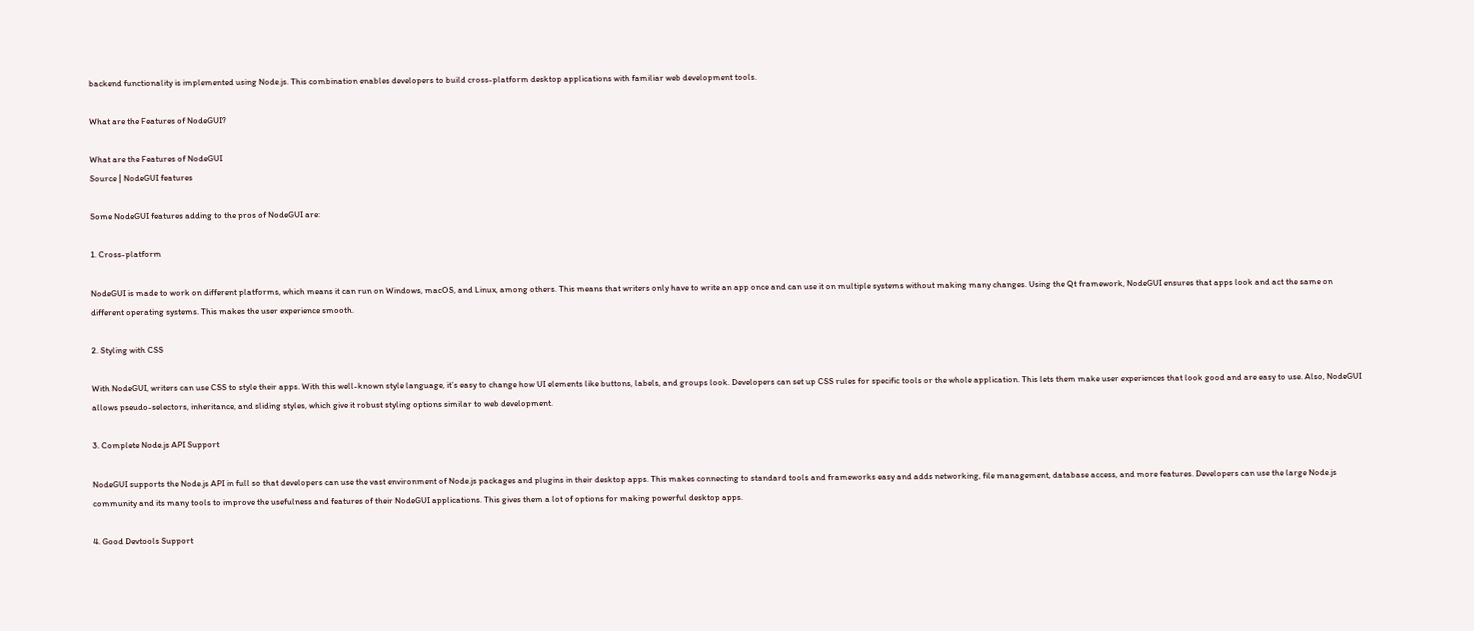backend functionality is implemented using Node.js. This combination enables developers to build cross-platform desktop applications with familiar web development tools.

What are the Features of NodeGUI?

What are the Features of NodeGUI
Source | NodeGUI features

Some NodeGUI features adding to the pros of NodeGUI are:

1. Cross-platform

NodeGUI is made to work on different platforms, which means it can run on Windows, macOS, and Linux, among others. This means that writers only have to write an app once and can use it on multiple systems without making many changes. Using the Qt framework, NodeGUI ensures that apps look and act the same on different operating systems. This makes the user experience smooth.

2. Styling with CSS

With NodeGUI, writers can use CSS to style their apps. With this well-known style language, it’s easy to change how UI elements like buttons, labels, and groups look. Developers can set up CSS rules for specific tools or the whole application. This lets them make user experiences that look good and are easy to use. Also, NodeGUI allows pseudo-selectors, inheritance, and sliding styles, which give it robust styling options similar to web development.

3. Complete Node.js API Support

NodeGUI supports the Node.js API in full so that developers can use the vast environment of Node.js packages and plugins in their desktop apps. This makes connecting to standard tools and frameworks easy and adds networking, file management, database access, and more features. Developers can use the large Node.js community and its many tools to improve the usefulness and features of their NodeGUI applications. This gives them a lot of options for making powerful desktop apps.

4. Good Devtools Support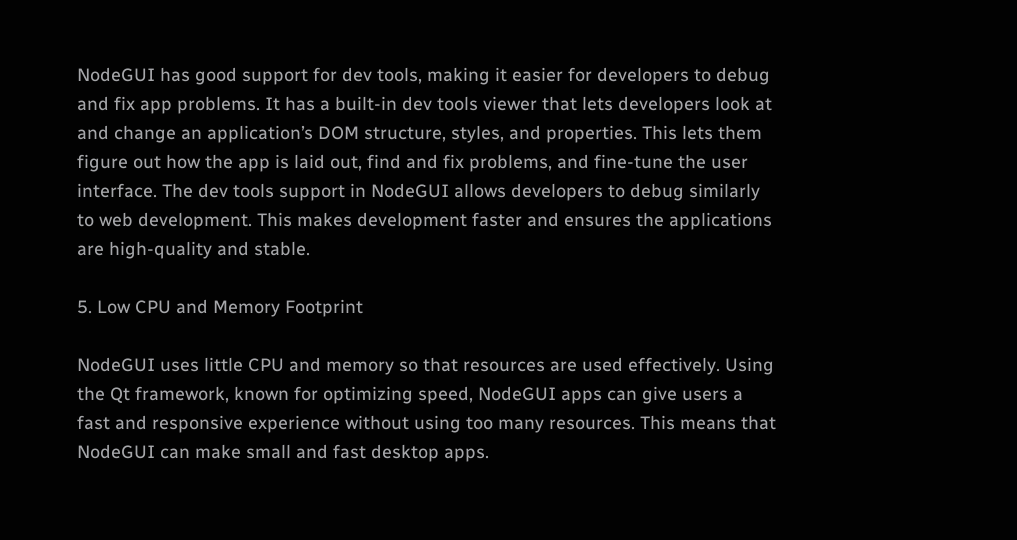NodeGUI has good support for dev tools, making it easier for developers to debug and fix app problems. It has a built-in dev tools viewer that lets developers look at and change an application’s DOM structure, styles, and properties. This lets them figure out how the app is laid out, find and fix problems, and fine-tune the user interface. The dev tools support in NodeGUI allows developers to debug similarly to web development. This makes development faster and ensures the applications are high-quality and stable.

5. Low CPU and Memory Footprint

NodeGUI uses little CPU and memory so that resources are used effectively. Using the Qt framework, known for optimizing speed, NodeGUI apps can give users a fast and responsive experience without using too many resources. This means that NodeGUI can make small and fast desktop apps.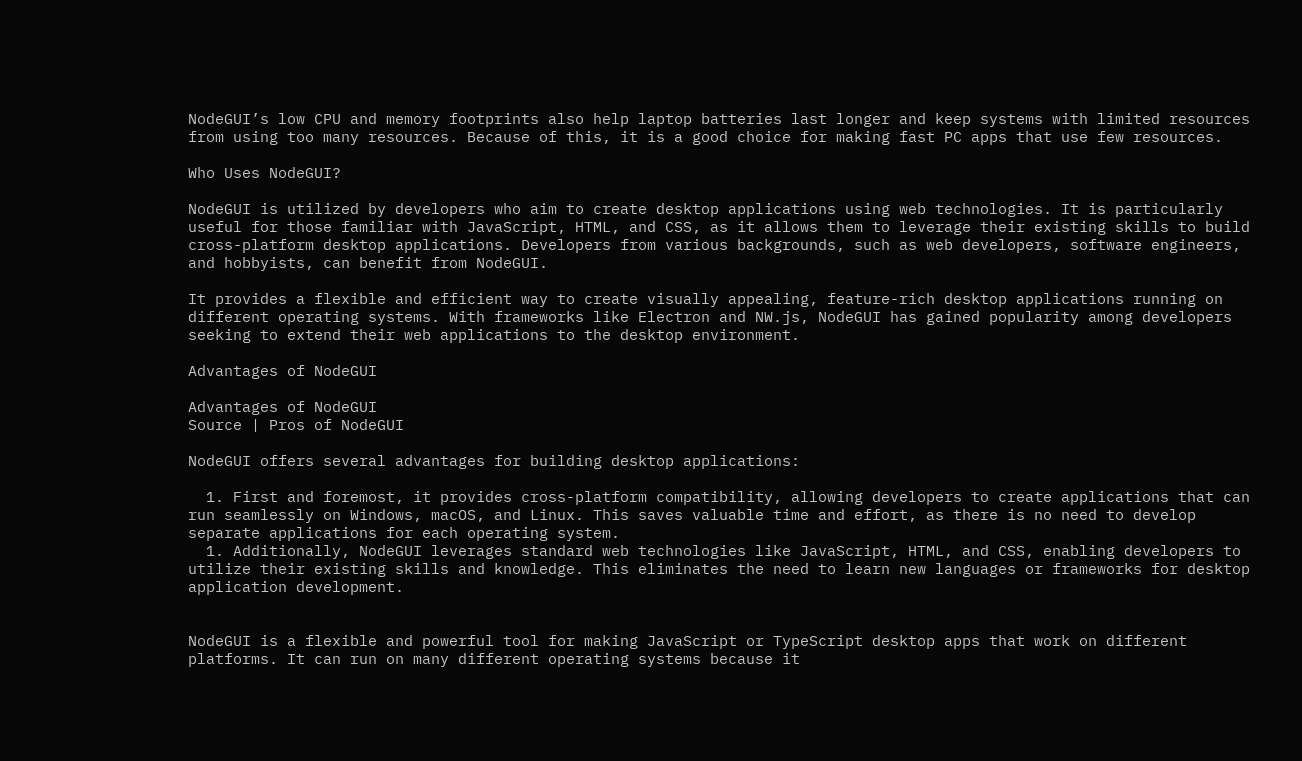NodeGUI’s low CPU and memory footprints also help laptop batteries last longer and keep systems with limited resources from using too many resources. Because of this, it is a good choice for making fast PC apps that use few resources.

Who Uses NodeGUI?

NodeGUI is utilized by developers who aim to create desktop applications using web technologies. It is particularly useful for those familiar with JavaScript, HTML, and CSS, as it allows them to leverage their existing skills to build cross-platform desktop applications. Developers from various backgrounds, such as web developers, software engineers, and hobbyists, can benefit from NodeGUI.

It provides a flexible and efficient way to create visually appealing, feature-rich desktop applications running on different operating systems. With frameworks like Electron and NW.js, NodeGUI has gained popularity among developers seeking to extend their web applications to the desktop environment.

Advantages of NodeGUI

Advantages of NodeGUI
Source | Pros of NodeGUI

NodeGUI offers several advantages for building desktop applications:

  1. First and foremost, it provides cross-platform compatibility, allowing developers to create applications that can run seamlessly on Windows, macOS, and Linux. This saves valuable time and effort, as there is no need to develop separate applications for each operating system.
  1. Additionally, NodeGUI leverages standard web technologies like JavaScript, HTML, and CSS, enabling developers to utilize their existing skills and knowledge. This eliminates the need to learn new languages or frameworks for desktop application development.


NodeGUI is a flexible and powerful tool for making JavaScript or TypeScript desktop apps that work on different platforms. It can run on many different operating systems because it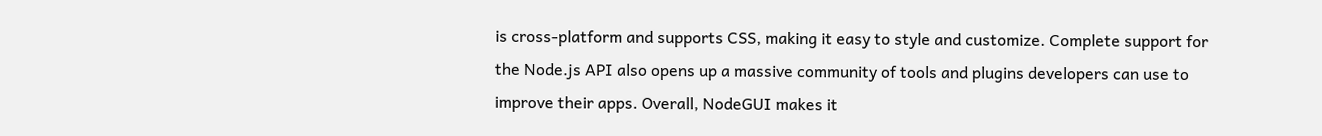is cross-platform and supports CSS, making it easy to style and customize. Complete support for the Node.js API also opens up a massive community of tools and plugins developers can use to improve their apps. Overall, NodeGUI makes it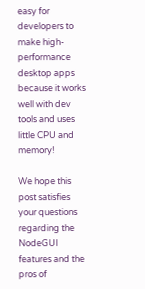easy for developers to make high-performance desktop apps because it works well with dev tools and uses little CPU and memory!

We hope this post satisfies your questions regarding the NodeGUI features and the pros of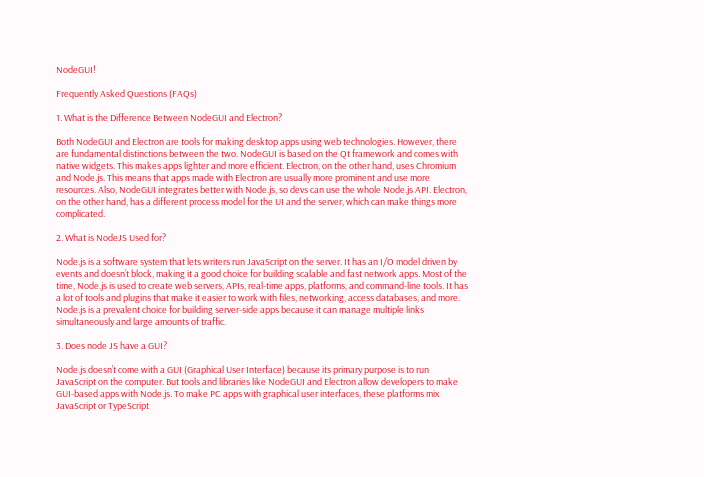NodeGUI!

Frequently Asked Questions (FAQs)

1. What is the Difference Between NodeGUI and Electron?

Both NodeGUI and Electron are tools for making desktop apps using web technologies. However, there are fundamental distinctions between the two. NodeGUI is based on the Qt framework and comes with native widgets. This makes apps lighter and more efficient. Electron, on the other hand, uses Chromium and Node.js. This means that apps made with Electron are usually more prominent and use more resources. Also, NodeGUI integrates better with Node.js, so devs can use the whole Node.js API. Electron, on the other hand, has a different process model for the UI and the server, which can make things more complicated.

2. What is NodeJS Used for?

Node.js is a software system that lets writers run JavaScript on the server. It has an I/O model driven by events and doesn’t block, making it a good choice for building scalable and fast network apps. Most of the time, Node.js is used to create web servers, APIs, real-time apps, platforms, and command-line tools. It has a lot of tools and plugins that make it easier to work with files, networking, access databases, and more. Node.js is a prevalent choice for building server-side apps because it can manage multiple links simultaneously and large amounts of traffic.

3. Does node JS have a GUI?

Node.js doesn’t come with a GUI (Graphical User Interface) because its primary purpose is to run JavaScript on the computer. But tools and libraries like NodeGUI and Electron allow developers to make GUI-based apps with Node.js. To make PC apps with graphical user interfaces, these platforms mix JavaScript or TypeScript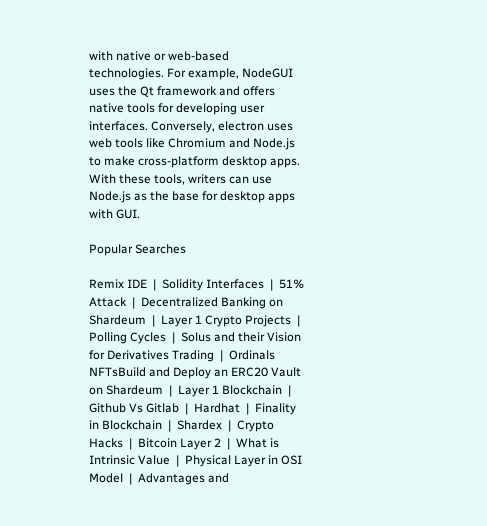with native or web-based technologies. For example, NodeGUI uses the Qt framework and offers native tools for developing user interfaces. Conversely, electron uses web tools like Chromium and Node.js to make cross-platform desktop apps. With these tools, writers can use Node.js as the base for desktop apps with GUI.

Popular Searches

Remix IDE  |  Solidity Interfaces  |  51% Attack  |  Decentralized Banking on Shardeum  |  Layer 1 Crypto Projects  |  Polling Cycles  |  Solus and their Vision for Derivatives Trading  |  Ordinals NFTsBuild and Deploy an ERC20 Vault on Shardeum  |  Layer 1 Blockchain  |  Github Vs Gitlab  |  Hardhat  |  Finality in Blockchain  |  Shardex  |  Crypto Hacks  |  Bitcoin Layer 2  |  What is Intrinsic Value  |  Physical Layer in OSI Model  |  Advantages and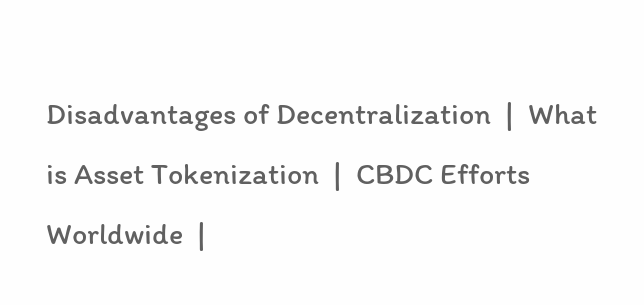Disadvantages of Decentralization  |  What is Asset Tokenization  |  CBDC Efforts Worldwide  |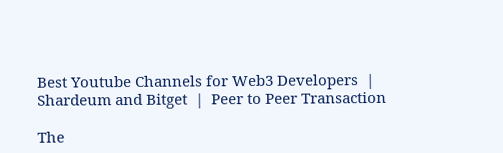Best Youtube Channels for Web3 Developers  |  Shardeum and Bitget  |  Peer to Peer Transaction

The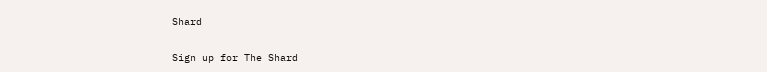Shard

Sign up for The Shard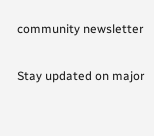community newsletter

Stay updated on major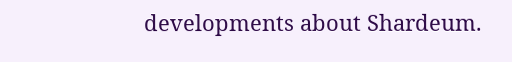developments about Shardeum.